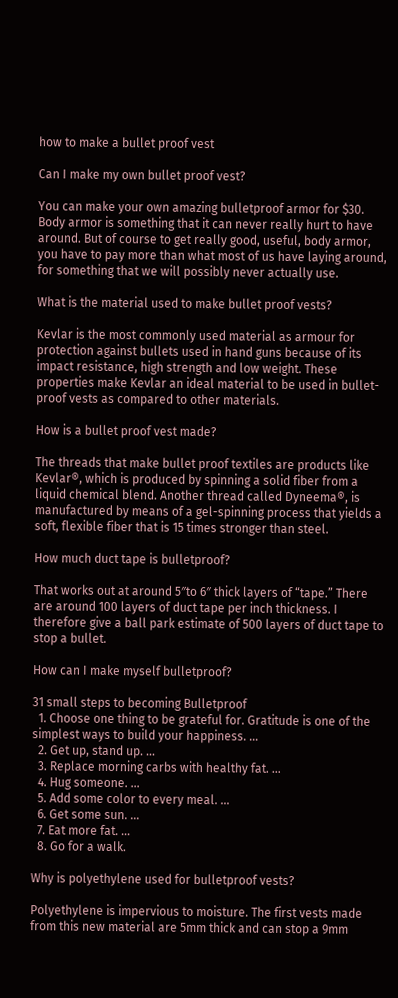how to make a bullet proof vest

Can I make my own bullet proof vest?

You can make your own amazing bulletproof armor for $30. Body armor is something that it can never really hurt to have around. But of course to get really good, useful, body armor, you have to pay more than what most of us have laying around, for something that we will possibly never actually use.

What is the material used to make bullet proof vests?

Kevlar is the most commonly used material as armour for protection against bullets used in hand guns because of its impact resistance, high strength and low weight. These properties make Kevlar an ideal material to be used in bullet-proof vests as compared to other materials.

How is a bullet proof vest made?

The threads that make bullet proof textiles are products like Kevlar®, which is produced by spinning a solid fiber from a liquid chemical blend. Another thread called Dyneema®, is manufactured by means of a gel-spinning process that yields a soft, flexible fiber that is 15 times stronger than steel.

How much duct tape is bulletproof?

That works out at around 5″to 6″ thick layers of “tape.” There are around 100 layers of duct tape per inch thickness. I therefore give a ball park estimate of 500 layers of duct tape to stop a bullet.

How can I make myself bulletproof?

31 small steps to becoming Bulletproof
  1. Choose one thing to be grateful for. Gratitude is one of the simplest ways to build your happiness. …
  2. Get up, stand up. …
  3. Replace morning carbs with healthy fat. …
  4. Hug someone. …
  5. Add some color to every meal. …
  6. Get some sun. …
  7. Eat more fat. …
  8. Go for a walk.

Why is polyethylene used for bulletproof vests?

Polyethylene is impervious to moisture. The first vests made from this new material are 5mm thick and can stop a 9mm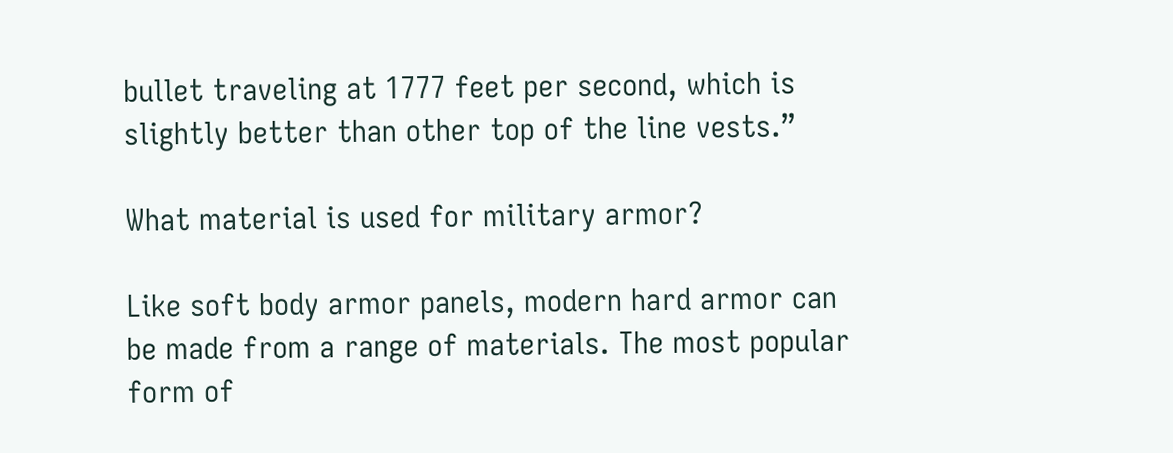bullet traveling at 1777 feet per second, which is slightly better than other top of the line vests.”

What material is used for military armor?

Like soft body armor panels, modern hard armor can be made from a range of materials. The most popular form of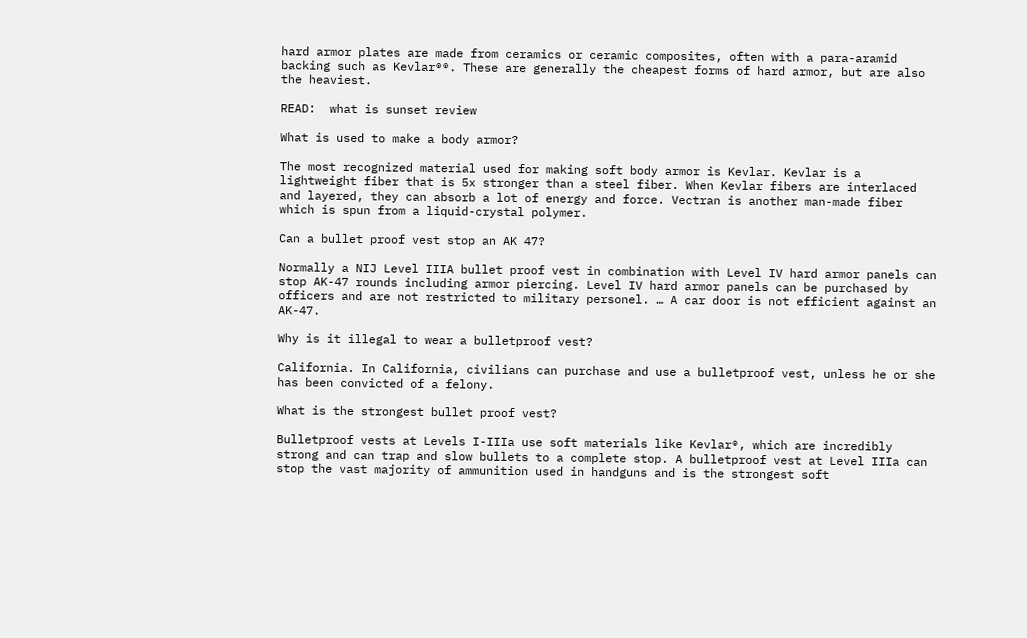hard armor plates are made from ceramics or ceramic composites, often with a para-aramid backing such as Kevlar®®. These are generally the cheapest forms of hard armor, but are also the heaviest.

READ:  what is sunset review

What is used to make a body armor?

The most recognized material used for making soft body armor is Kevlar. Kevlar is a lightweight fiber that is 5x stronger than a steel fiber. When Kevlar fibers are interlaced and layered, they can absorb a lot of energy and force. Vectran is another man-made fiber which is spun from a liquid-crystal polymer.

Can a bullet proof vest stop an AK 47?

Normally a NIJ Level IIIA bullet proof vest in combination with Level IV hard armor panels can stop AK-47 rounds including armor piercing. Level IV hard armor panels can be purchased by officers and are not restricted to military personel. … A car door is not efficient against an AK-47.

Why is it illegal to wear a bulletproof vest?

California. In California, civilians can purchase and use a bulletproof vest, unless he or she has been convicted of a felony.

What is the strongest bullet proof vest?

Bulletproof vests at Levels I-IIIa use soft materials like Kevlar®, which are incredibly strong and can trap and slow bullets to a complete stop. A bulletproof vest at Level IIIa can stop the vast majority of ammunition used in handguns and is the strongest soft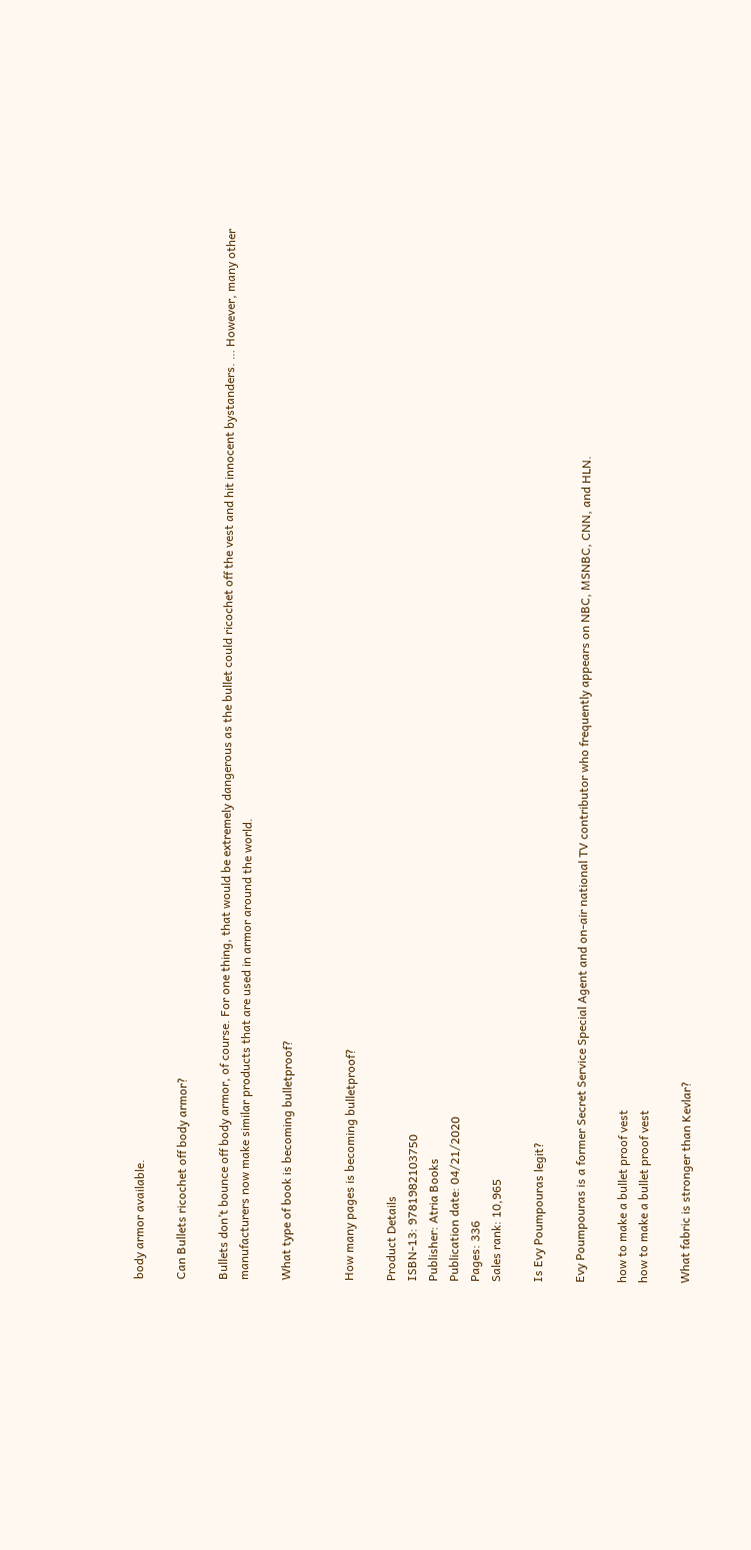body armor available.

Can Bullets ricochet off body armor?

Bullets don’t bounce off body armor, of course. For one thing, that would be extremely dangerous as the bullet could ricochet off the vest and hit innocent bystanders. … However, many other manufacturers now make similar products that are used in armor around the world.

What type of book is becoming bulletproof?


How many pages is becoming bulletproof?

Product Details
ISBN-13: 9781982103750
Publisher: Atria Books
Publication date: 04/21/2020
Pages: 336
Sales rank: 10,965

Is Evy Poumpouras legit?

Evy Poumpouras is a former Secret Service Special Agent and on-air national TV contributor who frequently appears on NBC, MSNBC, CNN, and HLN.

how to make a bullet proof vest
how to make a bullet proof vest

What fabric is stronger than Kevlar?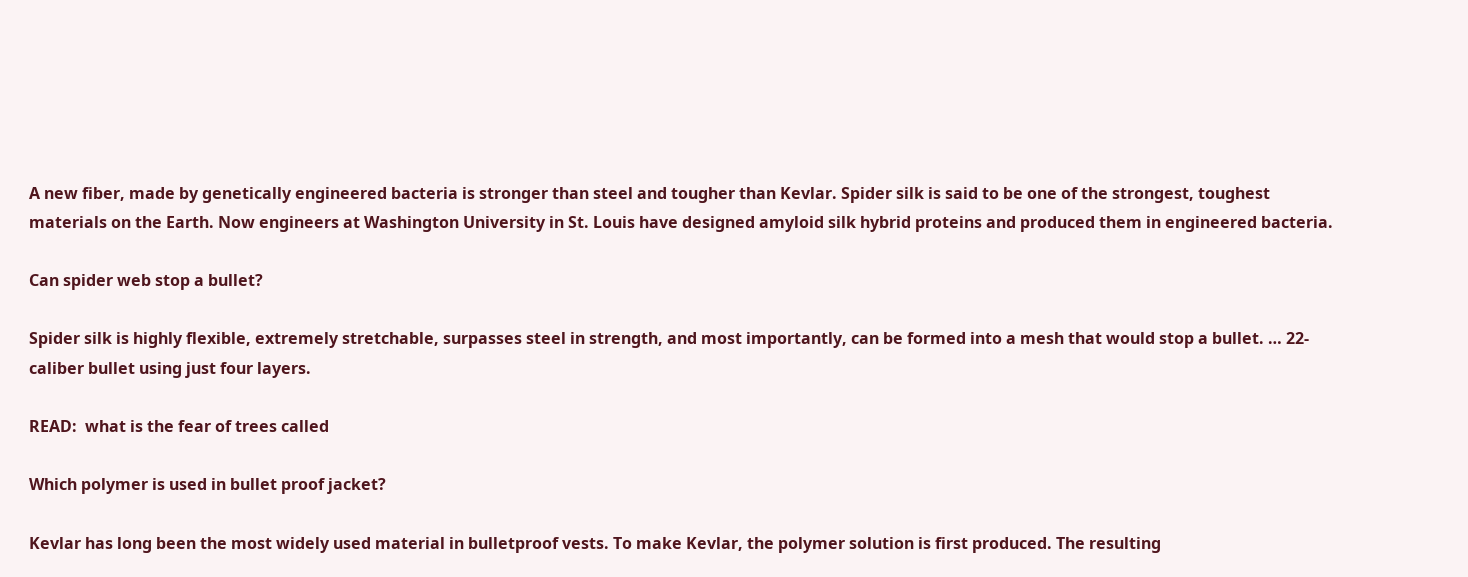A new fiber, made by genetically engineered bacteria is stronger than steel and tougher than Kevlar. Spider silk is said to be one of the strongest, toughest materials on the Earth. Now engineers at Washington University in St. Louis have designed amyloid silk hybrid proteins and produced them in engineered bacteria.

Can spider web stop a bullet?

Spider silk is highly flexible, extremely stretchable, surpasses steel in strength, and most importantly, can be formed into a mesh that would stop a bullet. … 22-caliber bullet using just four layers.

READ:  what is the fear of trees called

Which polymer is used in bullet proof jacket?

Kevlar has long been the most widely used material in bulletproof vests. To make Kevlar, the polymer solution is first produced. The resulting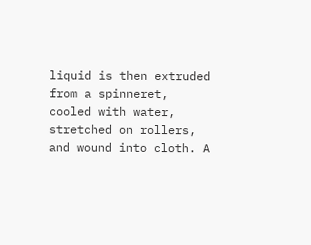liquid is then extruded from a spinneret, cooled with water, stretched on rollers, and wound into cloth. A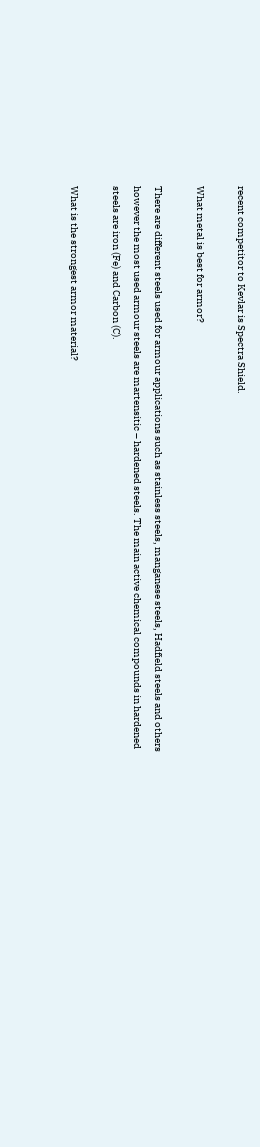recent competitor to Kevlar is Spectra Shield.

What metal is best for armor?

There are different steels used for armour applications such as stainless steels, manganese steels, Hadfield steels and others however the most used armour steels are martensitic – hardened steels. The main active chemical compounds in hardened steels are iron (Fe) and Carbon (C).

What is the strongest armor material?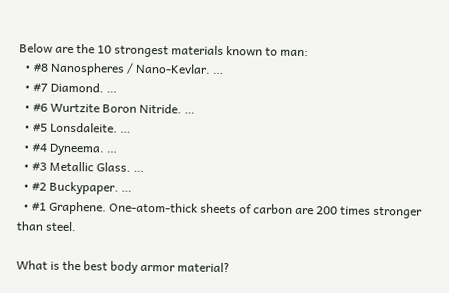Below are the 10 strongest materials known to man:
  • #8 Nanospheres / Nano-Kevlar. …
  • #7 Diamond. …
  • #6 Wurtzite Boron Nitride. …
  • #5 Lonsdaleite. …
  • #4 Dyneema. …
  • #3 Metallic Glass. …
  • #2 Buckypaper. …
  • #1 Graphene. One-atom-thick sheets of carbon are 200 times stronger than steel.

What is the best body armor material?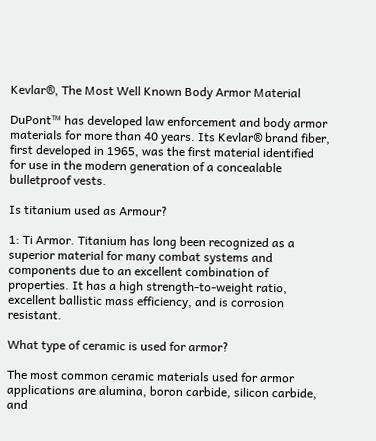Kevlar®, The Most Well Known Body Armor Material

DuPont™ has developed law enforcement and body armor materials for more than 40 years. Its Kevlar® brand fiber, first developed in 1965, was the first material identified for use in the modern generation of a concealable bulletproof vests.

Is titanium used as Armour?

1: Ti Armor. Titanium has long been recognized as a superior material for many combat systems and components due to an excellent combination of properties. It has a high strength-to-weight ratio, excellent ballistic mass efficiency, and is corrosion resistant.

What type of ceramic is used for armor?

The most common ceramic materials used for armor applications are alumina, boron carbide, silicon carbide, and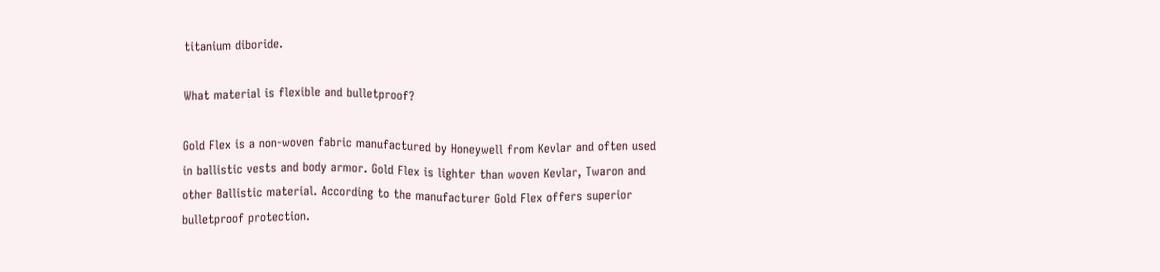titanium diboride.

What material is flexible and bulletproof?

Gold Flex is a non-woven fabric manufactured by Honeywell from Kevlar and often used in ballistic vests and body armor. Gold Flex is lighter than woven Kevlar, Twaron and other Ballistic material. According to the manufacturer Gold Flex offers superior bulletproof protection.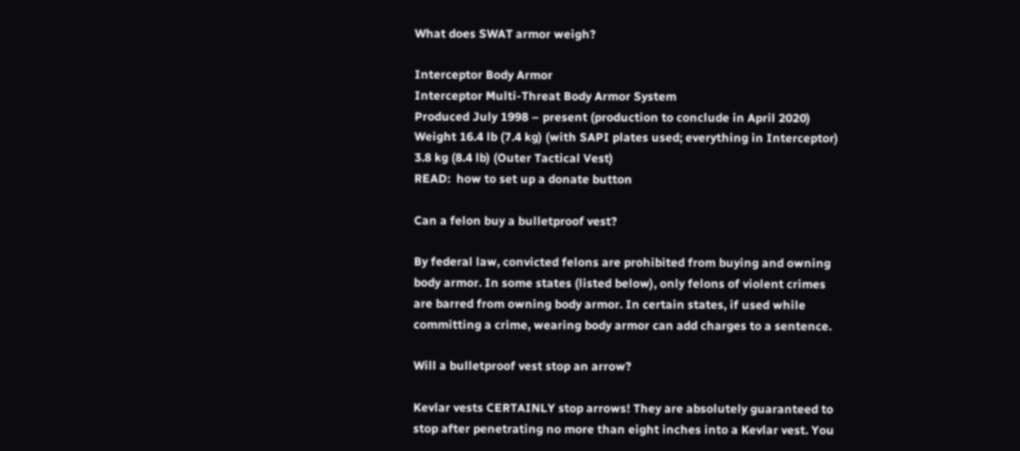What does SWAT armor weigh?

Interceptor Body Armor
Interceptor Multi-Threat Body Armor System
Produced July 1998 – present (production to conclude in April 2020)
Weight 16.4 lb (7.4 kg) (with SAPI plates used; everything in Interceptor) 3.8 kg (8.4 lb) (Outer Tactical Vest)
READ:  how to set up a donate button

Can a felon buy a bulletproof vest?

By federal law, convicted felons are prohibited from buying and owning body armor. In some states (listed below), only felons of violent crimes are barred from owning body armor. In certain states, if used while committing a crime, wearing body armor can add charges to a sentence.

Will a bulletproof vest stop an arrow?

Kevlar vests CERTAINLY stop arrows! They are absolutely guaranteed to stop after penetrating no more than eight inches into a Kevlar vest. You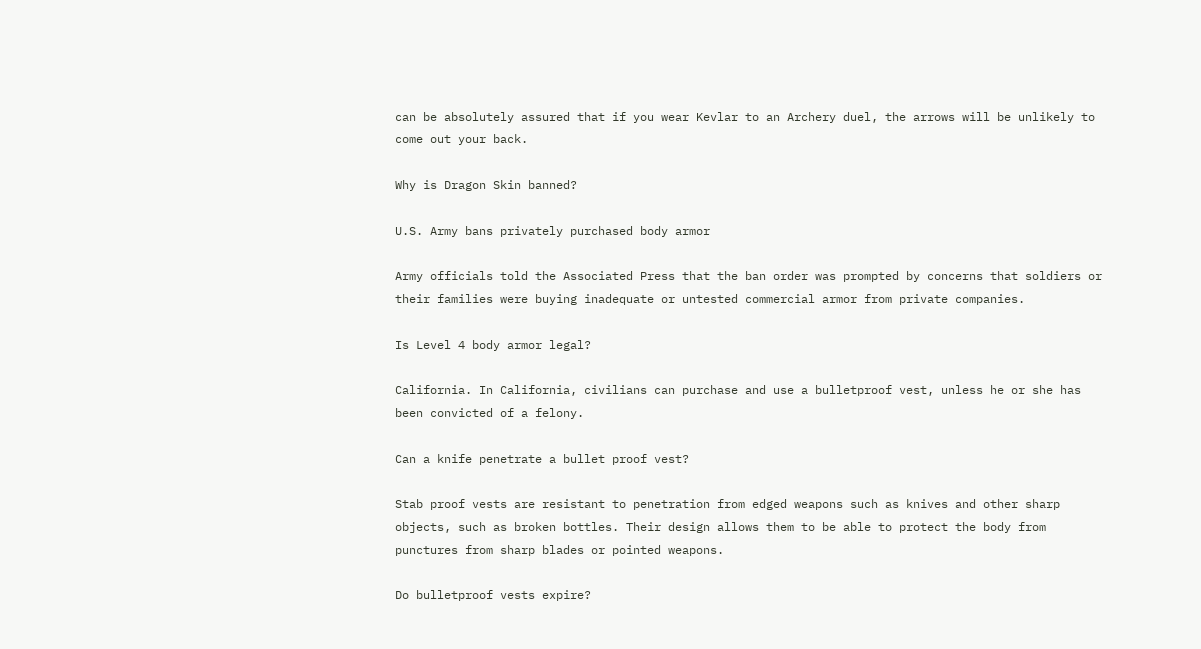can be absolutely assured that if you wear Kevlar to an Archery duel, the arrows will be unlikely to come out your back.

Why is Dragon Skin banned?

U.S. Army bans privately purchased body armor

Army officials told the Associated Press that the ban order was prompted by concerns that soldiers or their families were buying inadequate or untested commercial armor from private companies.

Is Level 4 body armor legal?

California. In California, civilians can purchase and use a bulletproof vest, unless he or she has been convicted of a felony.

Can a knife penetrate a bullet proof vest?

Stab proof vests are resistant to penetration from edged weapons such as knives and other sharp objects, such as broken bottles. Their design allows them to be able to protect the body from punctures from sharp blades or pointed weapons.

Do bulletproof vests expire?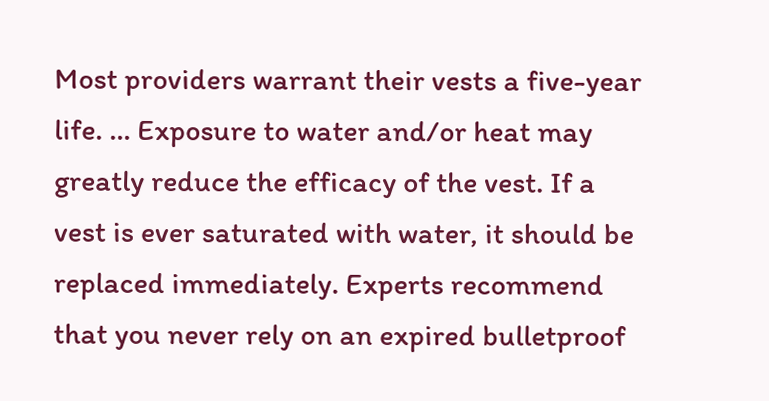Most providers warrant their vests a five-year life. … Exposure to water and/or heat may greatly reduce the efficacy of the vest. If a vest is ever saturated with water, it should be replaced immediately. Experts recommend that you never rely on an expired bulletproof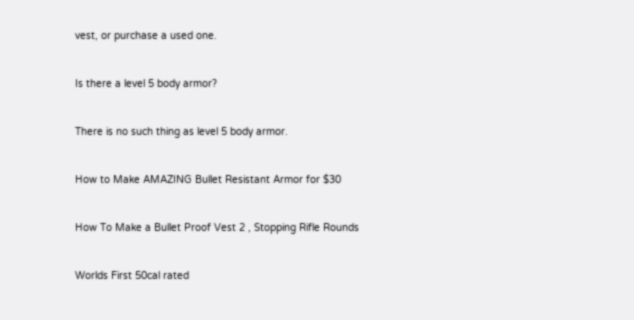vest, or purchase a used one.

Is there a level 5 body armor?

There is no such thing as level 5 body armor.

How to Make AMAZING Bullet Resistant Armor for $30

How To Make a Bullet Proof Vest 2 , Stopping Rifle Rounds

Worlds First 50cal rated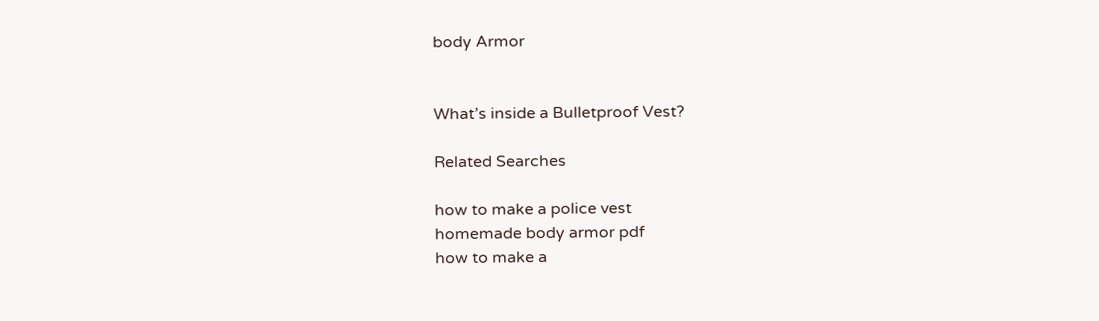body Armor


What’s inside a Bulletproof Vest?

Related Searches

how to make a police vest
homemade body armor pdf
how to make a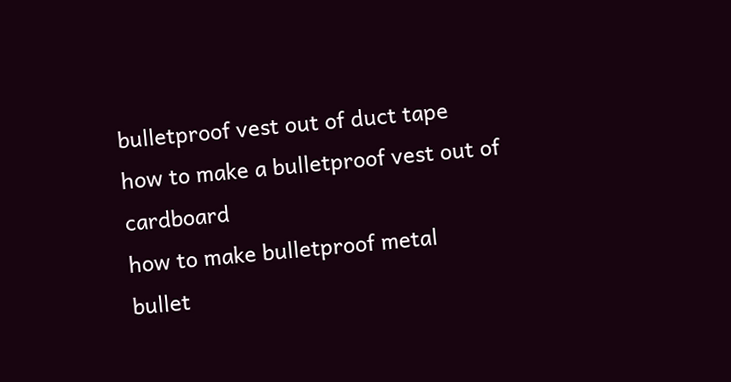bulletproof vest out of duct tape
how to make a bulletproof vest out of cardboard
how to make bulletproof metal
bullet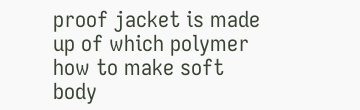proof jacket is made up of which polymer
how to make soft body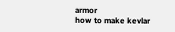armor
how to make kevlar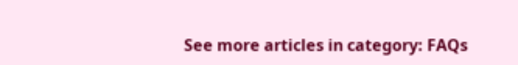See more articles in category: FAQs